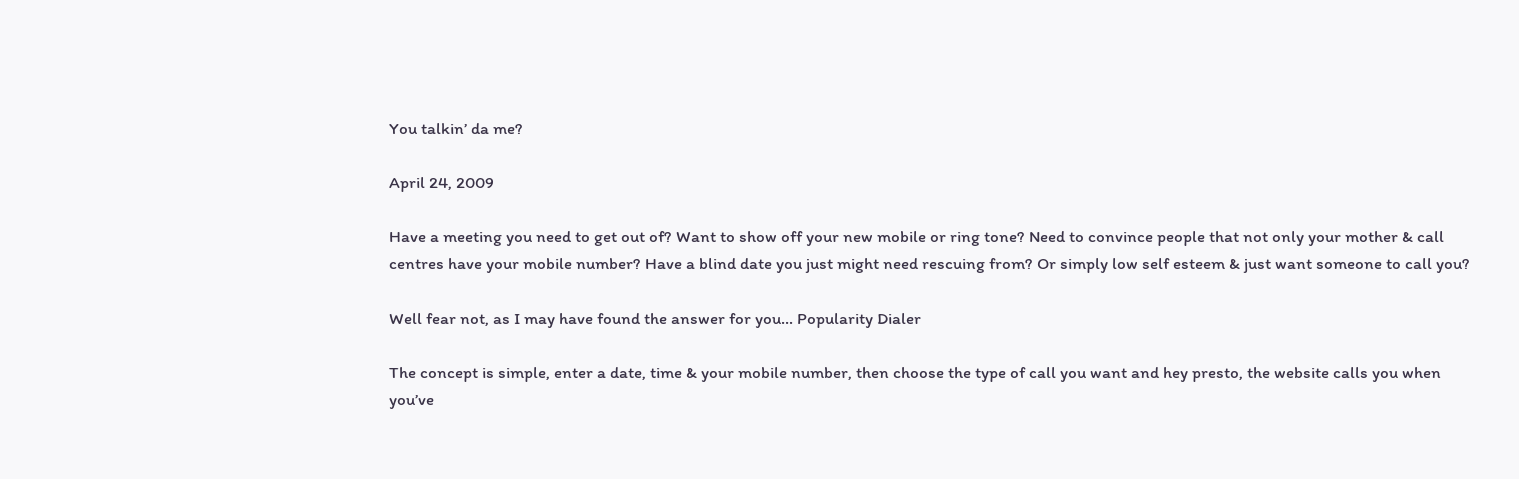You talkin’ da me?

April 24, 2009

Have a meeting you need to get out of? Want to show off your new mobile or ring tone? Need to convince people that not only your mother & call centres have your mobile number? Have a blind date you just might need rescuing from? Or simply low self esteem & just want someone to call you?

Well fear not, as I may have found the answer for you… Popularity Dialer

The concept is simple, enter a date, time & your mobile number, then choose the type of call you want and hey presto, the website calls you when you’ve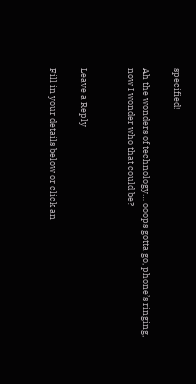specified!

Ah the wonders of technology… ooops gotta go, phone’s ringing, now I wonder who that could be?


Leave a Reply

Fill in your details below or click an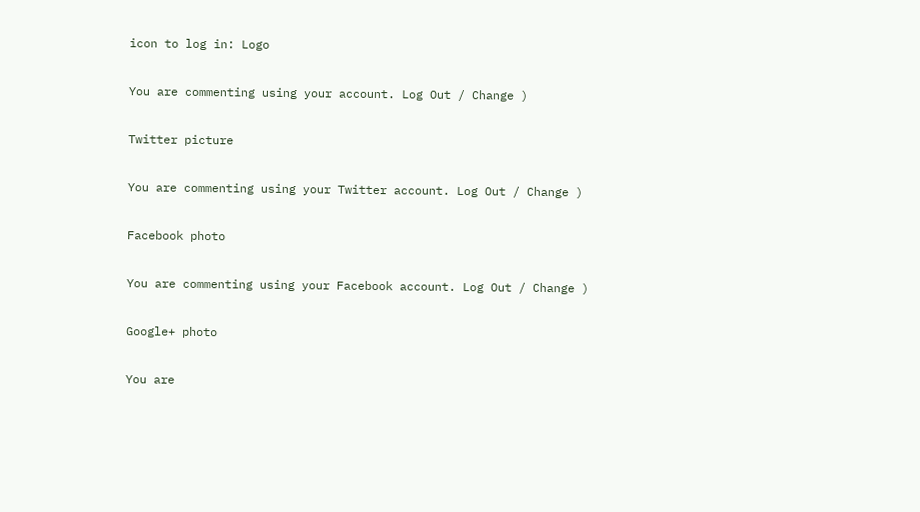icon to log in: Logo

You are commenting using your account. Log Out / Change )

Twitter picture

You are commenting using your Twitter account. Log Out / Change )

Facebook photo

You are commenting using your Facebook account. Log Out / Change )

Google+ photo

You are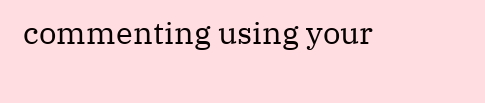commenting using your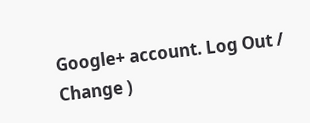Google+ account. Log Out / Change )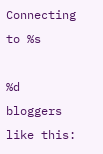Connecting to %s

%d bloggers like this: